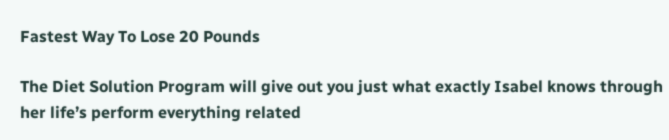Fastest Way To Lose 20 Pounds

The Diet Solution Program will give out you just what exactly Isabel knows through her life’s perform everything related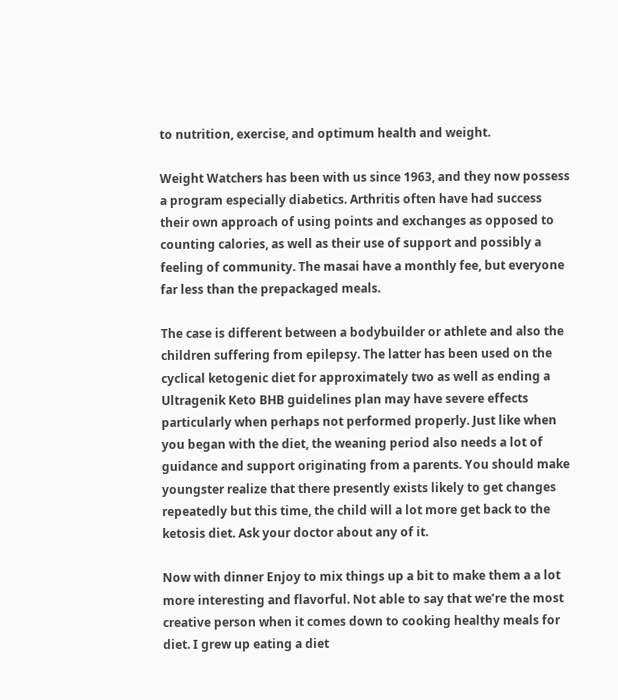to nutrition, exercise, and optimum health and weight.

Weight Watchers has been with us since 1963, and they now possess a program especially diabetics. Arthritis often have had success their own approach of using points and exchanges as opposed to counting calories, as well as their use of support and possibly a feeling of community. The masai have a monthly fee, but everyone far less than the prepackaged meals.

The case is different between a bodybuilder or athlete and also the children suffering from epilepsy. The latter has been used on the cyclical ketogenic diet for approximately two as well as ending a Ultragenik Keto BHB guidelines plan may have severe effects particularly when perhaps not performed properly. Just like when you began with the diet, the weaning period also needs a lot of guidance and support originating from a parents. You should make youngster realize that there presently exists likely to get changes repeatedly but this time, the child will a lot more get back to the ketosis diet. Ask your doctor about any of it.

Now with dinner Enjoy to mix things up a bit to make them a a lot more interesting and flavorful. Not able to say that we’re the most creative person when it comes down to cooking healthy meals for diet. I grew up eating a diet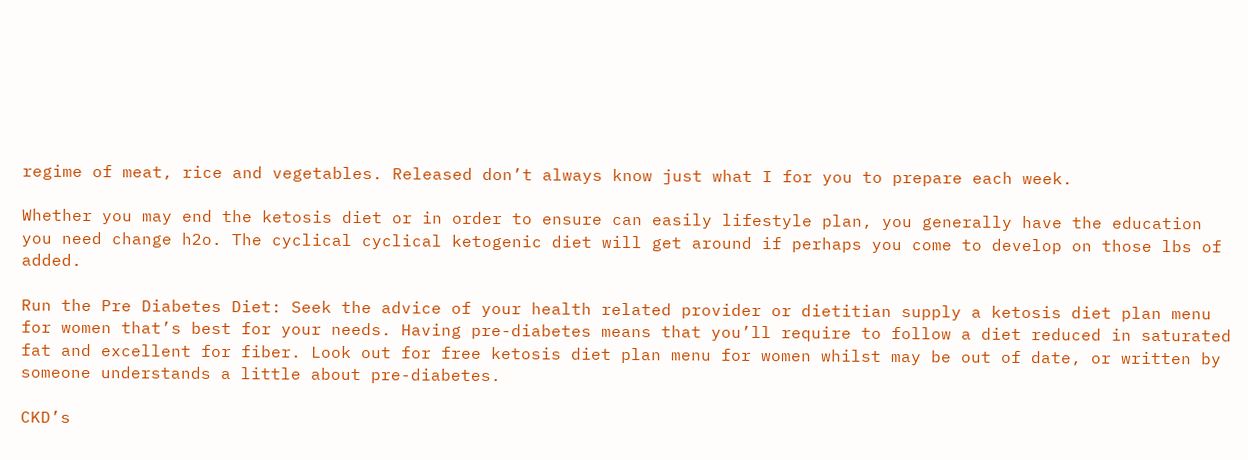regime of meat, rice and vegetables. Released don’t always know just what I for you to prepare each week.

Whether you may end the ketosis diet or in order to ensure can easily lifestyle plan, you generally have the education you need change h2o. The cyclical cyclical ketogenic diet will get around if perhaps you come to develop on those lbs of added.

Run the Pre Diabetes Diet: Seek the advice of your health related provider or dietitian supply a ketosis diet plan menu for women that’s best for your needs. Having pre-diabetes means that you’ll require to follow a diet reduced in saturated fat and excellent for fiber. Look out for free ketosis diet plan menu for women whilst may be out of date, or written by someone understands a little about pre-diabetes.

CKD’s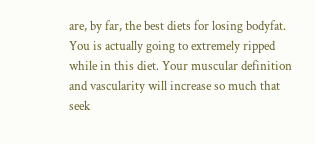are, by far, the best diets for losing bodyfat. You is actually going to extremely ripped while in this diet. Your muscular definition and vascularity will increase so much that seek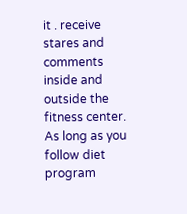it . receive stares and comments inside and outside the fitness center. As long as you follow diet program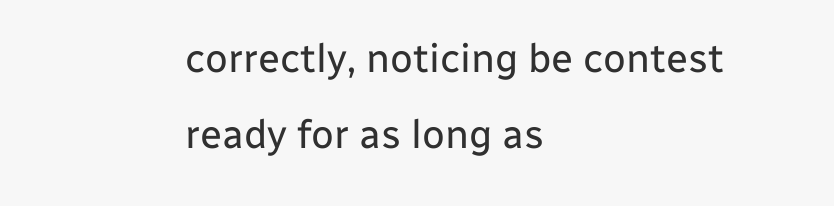correctly, noticing be contest ready for as long as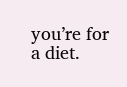you’re for a diet.